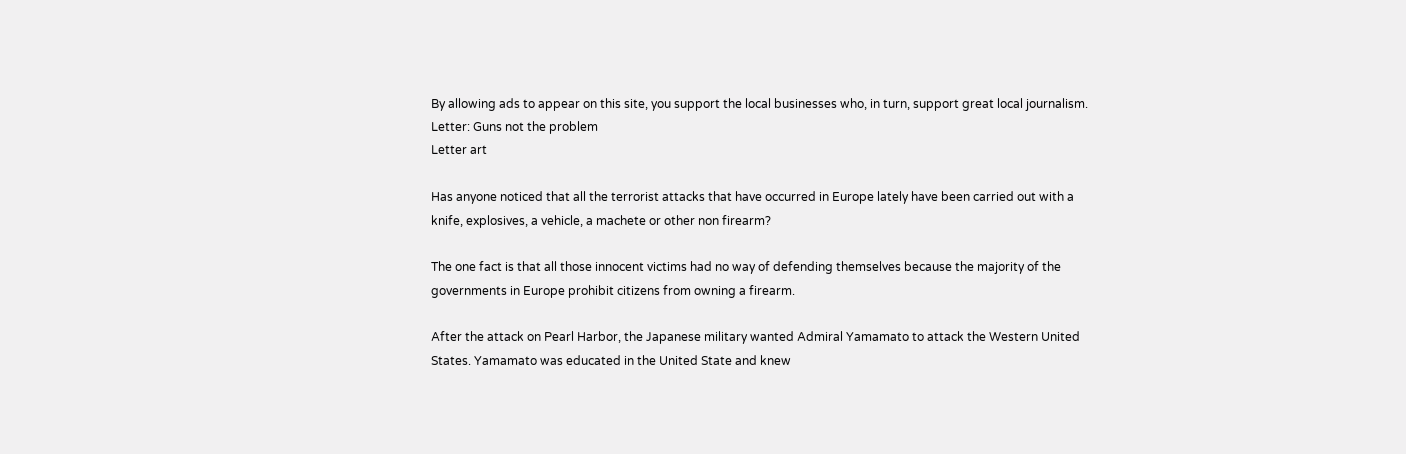By allowing ads to appear on this site, you support the local businesses who, in turn, support great local journalism.
Letter: Guns not the problem
Letter art

Has anyone noticed that all the terrorist attacks that have occurred in Europe lately have been carried out with a knife, explosives, a vehicle, a machete or other non firearm?

The one fact is that all those innocent victims had no way of defending themselves because the majority of the governments in Europe prohibit citizens from owning a firearm.

After the attack on Pearl Harbor, the Japanese military wanted Admiral Yamamato to attack the Western United States. Yamamato was educated in the United State and knew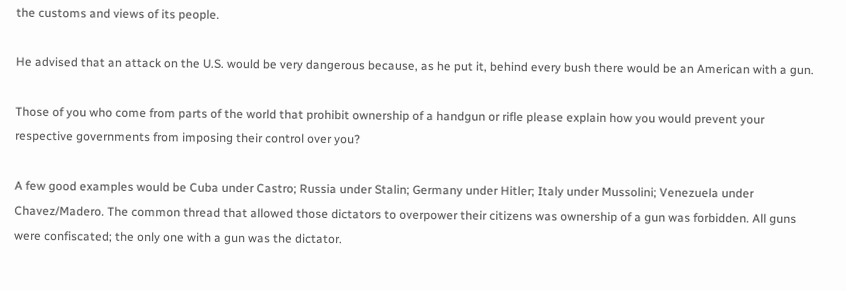the customs and views of its people.

He advised that an attack on the U.S. would be very dangerous because, as he put it, behind every bush there would be an American with a gun.

Those of you who come from parts of the world that prohibit ownership of a handgun or rifle please explain how you would prevent your respective governments from imposing their control over you?

A few good examples would be Cuba under Castro; Russia under Stalin; Germany under Hitler; Italy under Mussolini; Venezuela under Chavez/Madero. The common thread that allowed those dictators to overpower their citizens was ownership of a gun was forbidden. All guns were confiscated; the only one with a gun was the dictator.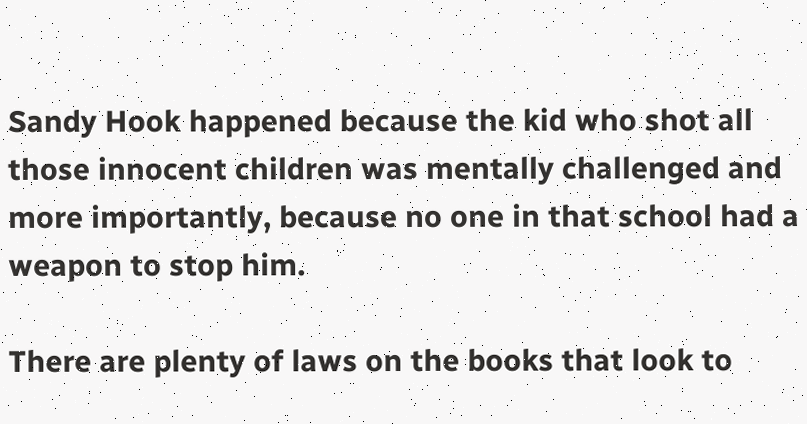Sandy Hook happened because the kid who shot all those innocent children was mentally challenged and more importantly, because no one in that school had a weapon to stop him.

There are plenty of laws on the books that look to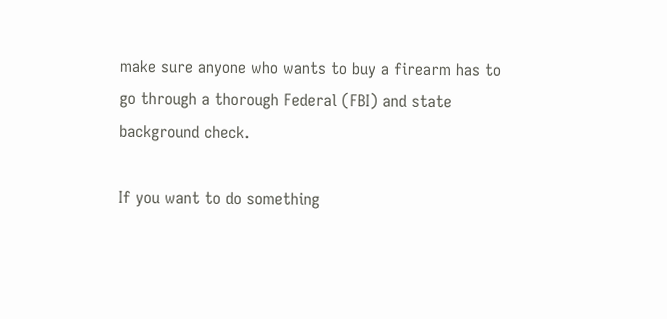make sure anyone who wants to buy a firearm has to go through a thorough Federal (FBI) and state background check.

If you want to do something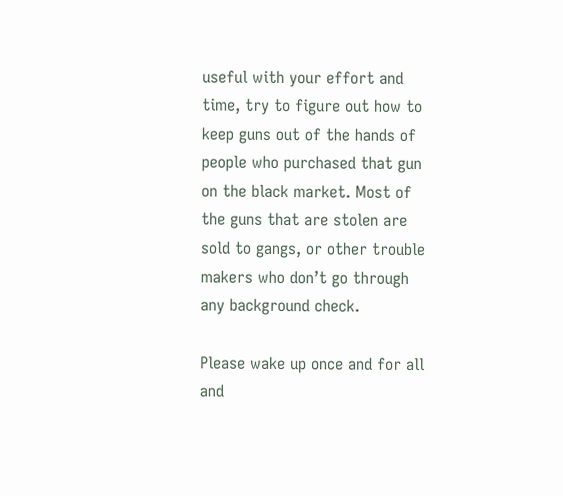useful with your effort and time, try to figure out how to keep guns out of the hands of people who purchased that gun on the black market. Most of the guns that are stolen are sold to gangs, or other trouble makers who don’t go through any background check.

Please wake up once and for all and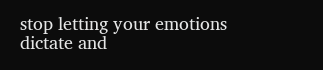stop letting your emotions dictate and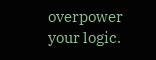overpower your logic.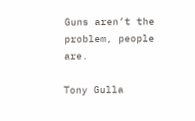Guns aren’t the problem, people are.

Tony Gulla